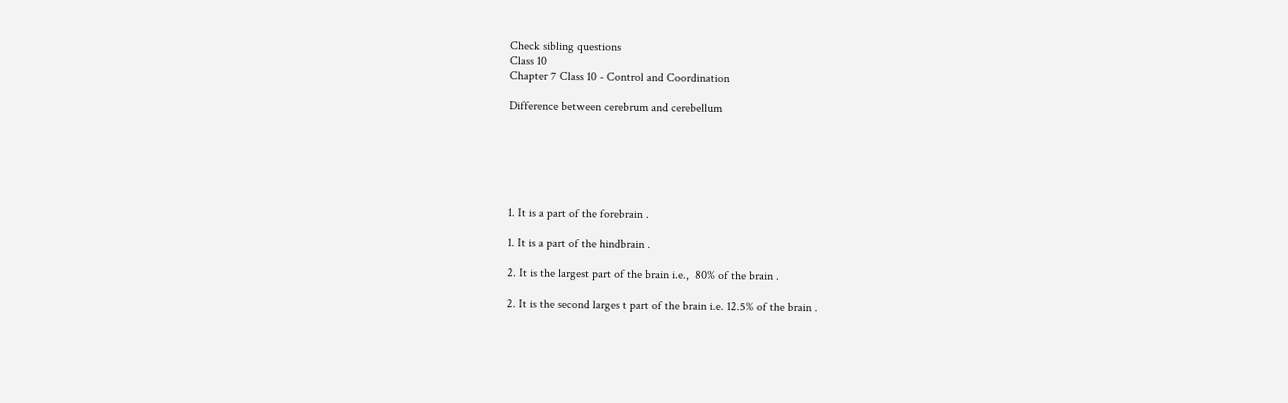Check sibling questions
Class 10
Chapter 7 Class 10 - Control and Coordination

Difference between cerebrum and cerebellum






1. It is a part of the forebrain .

1. It is a part of the hindbrain .

2. It is the largest part of the brain i.e.,  80% of the brain .

2. It is the second larges t part of the brain i.e. 12.5% of the brain .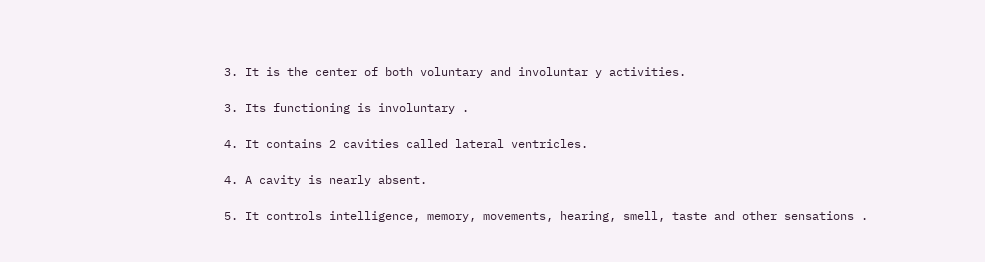3. It is the center of both voluntary and involuntar y activities.

3. Its functioning is involuntary .

4. It contains 2 cavities called lateral ventricles.

4. A cavity is nearly absent.

5. It controls intelligence, memory, movements, hearing, smell, taste and other sensations .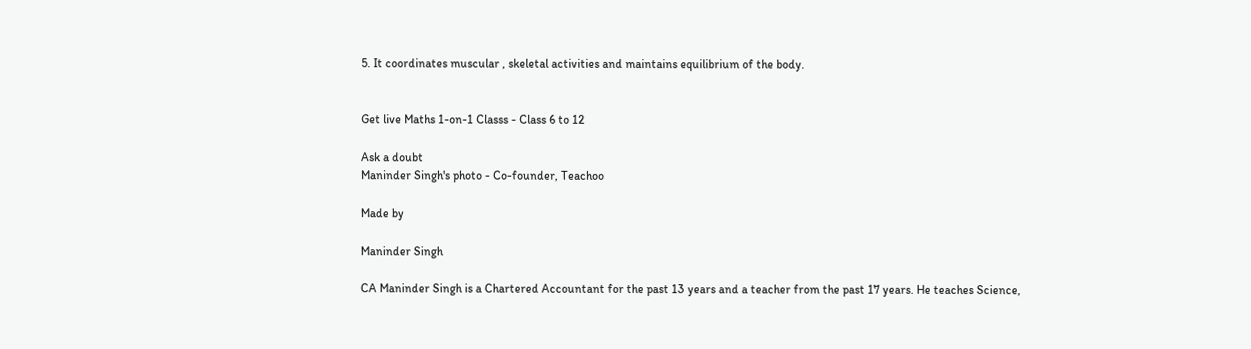5. It coordinates muscular , skeletal activities and maintains equilibrium of the body.


Get live Maths 1-on-1 Classs - Class 6 to 12

Ask a doubt
Maninder Singh's photo - Co-founder, Teachoo

Made by

Maninder Singh

CA Maninder Singh is a Chartered Accountant for the past 13 years and a teacher from the past 17 years. He teaches Science,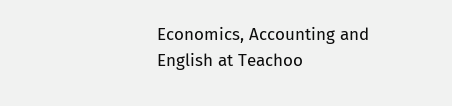Economics, Accounting and English at Teachoo